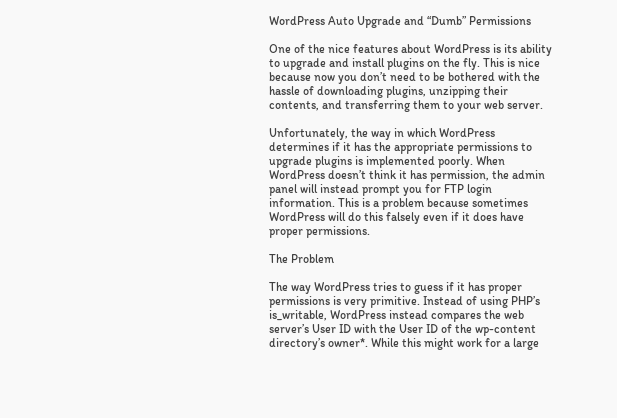WordPress Auto Upgrade and “Dumb” Permissions

One of the nice features about WordPress is its ability to upgrade and install plugins on the fly. This is nice because now you don’t need to be bothered with the hassle of downloading plugins, unzipping their contents, and transferring them to your web server.

Unfortunately, the way in which WordPress determines if it has the appropriate permissions to upgrade plugins is implemented poorly. When WordPress doesn’t think it has permission, the admin panel will instead prompt you for FTP login information. This is a problem because sometimes WordPress will do this falsely even if it does have proper permissions.

The Problem

The way WordPress tries to guess if it has proper permissions is very primitive. Instead of using PHP’s is_writable, WordPress instead compares the web server’s User ID with the User ID of the wp-content directory’s owner*. While this might work for a large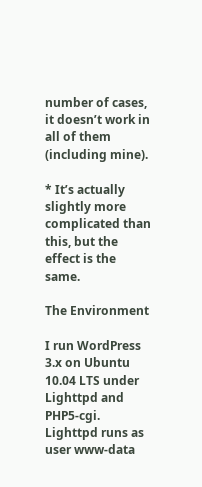number of cases, it doesn’t work in all of them (including mine).

* It’s actually slightly more complicated than this, but the effect is the same.

The Environment

I run WordPress 3.x on Ubuntu 10.04 LTS under Lighttpd and PHP5-cgi. Lighttpd runs as user www-data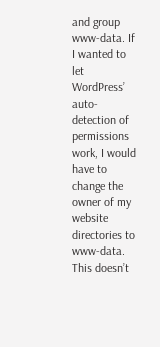and group www-data. If I wanted to let WordPress’ auto-detection of permissions work, I would have to change the owner of my website directories to www-data. This doesn’t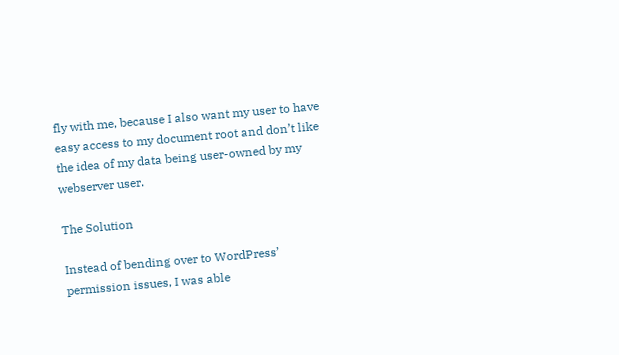fly with me, because I also want my user to have easy access to my document root and don’t like the idea of my data being user-owned by my webserver user.

The Solution

Instead of bending over to WordPress’ permission issues, I was able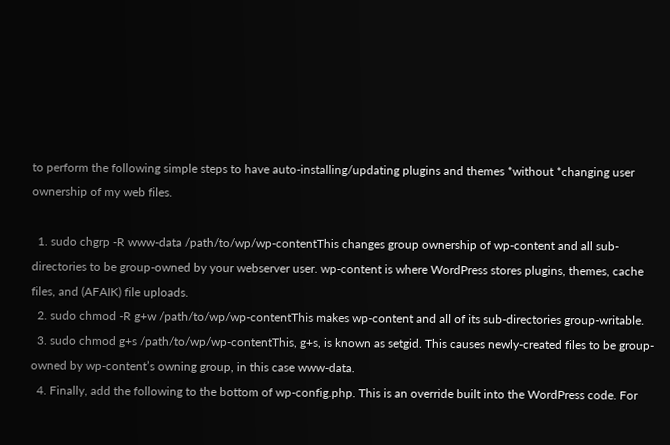to perform the following simple steps to have auto-installing/updating plugins and themes *without *changing user ownership of my web files.

  1. sudo chgrp -R www-data /path/to/wp/wp-contentThis changes group ownership of wp-content and all sub-directories to be group-owned by your webserver user. wp-content is where WordPress stores plugins, themes, cache files, and (AFAIK) file uploads.
  2. sudo chmod -R g+w /path/to/wp/wp-contentThis makes wp-content and all of its sub-directories group-writable.
  3. sudo chmod g+s /path/to/wp/wp-contentThis, g+s, is known as setgid. This causes newly-created files to be group-owned by wp-content’s owning group, in this case www-data.
  4. Finally, add the following to the bottom of wp-config.php. This is an override built into the WordPress code. For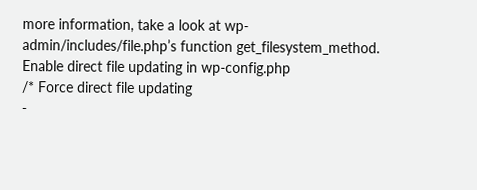more information, take a look at wp-admin/includes/file.php’s function get_filesystem_method.
Enable direct file updating in wp-config.php
/* Force direct file updating
-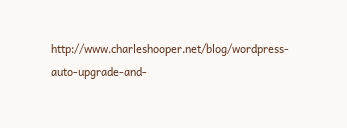http://www.charleshooper.net/blog/wordpress-auto-upgrade-and-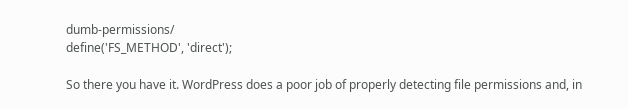dumb-permissions/
define('FS_METHOD', 'direct');

So there you have it. WordPress does a poor job of properly detecting file permissions and, in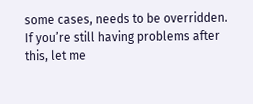some cases, needs to be overridden. If you’re still having problems after this, let me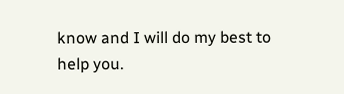know and I will do my best to help you.